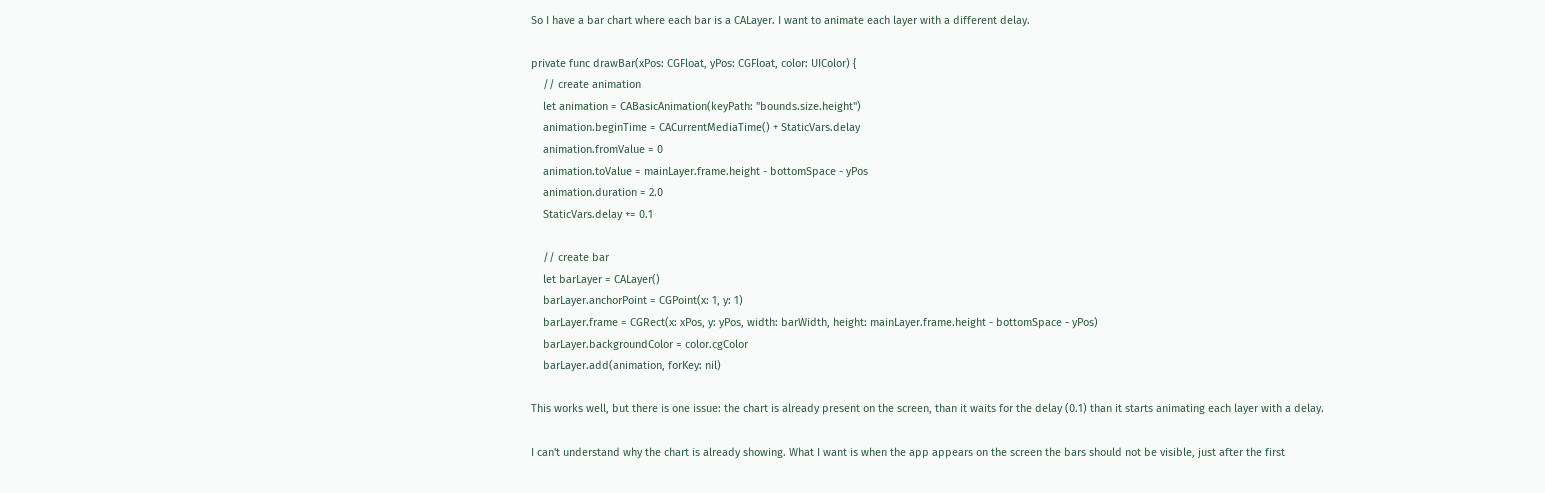So I have a bar chart where each bar is a CALayer. I want to animate each layer with a different delay.

private func drawBar(xPos: CGFloat, yPos: CGFloat, color: UIColor) {
    // create animation
    let animation = CABasicAnimation(keyPath: "bounds.size.height")
    animation.beginTime = CACurrentMediaTime() + StaticVars.delay
    animation.fromValue = 0
    animation.toValue = mainLayer.frame.height - bottomSpace - yPos
    animation.duration = 2.0
    StaticVars.delay += 0.1

    // create bar
    let barLayer = CALayer()
    barLayer.anchorPoint = CGPoint(x: 1, y: 1)
    barLayer.frame = CGRect(x: xPos, y: yPos, width: barWidth, height: mainLayer.frame.height - bottomSpace - yPos)
    barLayer.backgroundColor = color.cgColor
    barLayer.add(animation, forKey: nil)

This works well, but there is one issue: the chart is already present on the screen, than it waits for the delay (0.1) than it starts animating each layer with a delay.

I can't understand why the chart is already showing. What I want is when the app appears on the screen the bars should not be visible, just after the first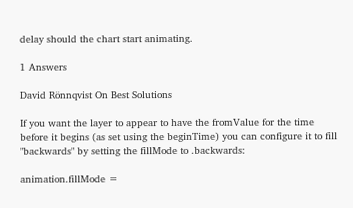delay should the chart start animating.

1 Answers

David Rönnqvist On Best Solutions

If you want the layer to appear to have the fromValue for the time before it begins (as set using the beginTime) you can configure it to fill "backwards" by setting the fillMode to .backwards:

animation.fillMode =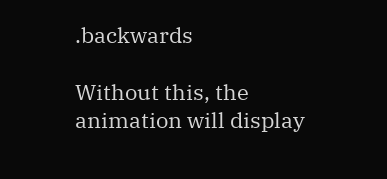.backwards

Without this, the animation will display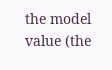the model value (the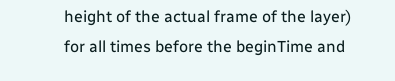height of the actual frame of the layer) for all times before the beginTime and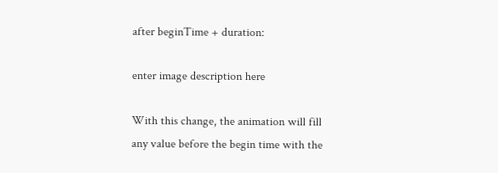after beginTime + duration:

enter image description here

With this change, the animation will fill any value before the begin time with the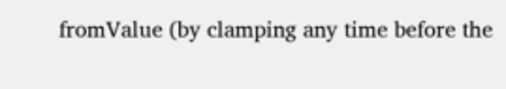fromValue (by clamping any time before the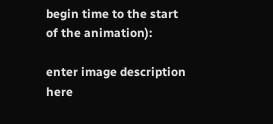begin time to the start of the animation):

enter image description here